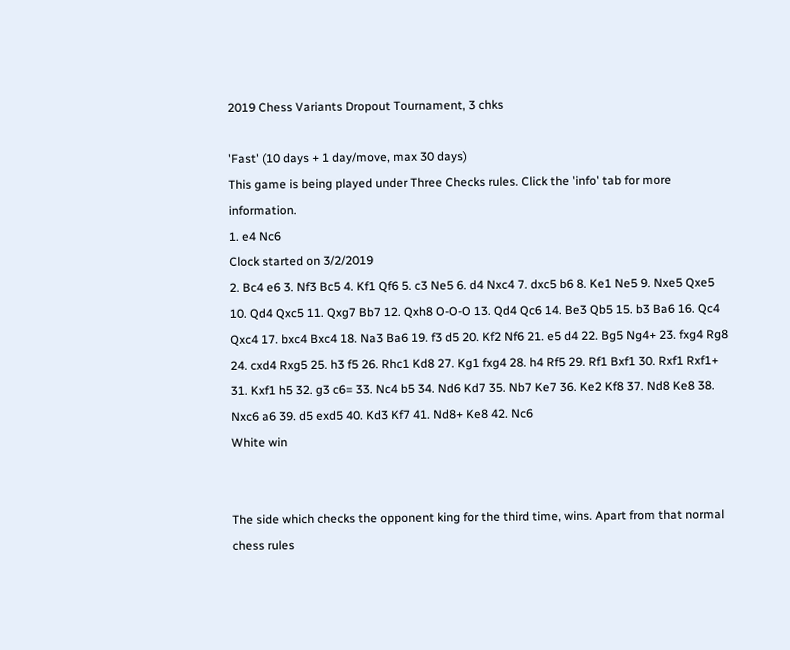2019 Chess Variants Dropout Tournament, 3 chks

'Fast' (10 days + 1 day/move, max 30 days)
This game is being played under Three Checks rules. Click the 'info' tab for more information.
1. e4 Nc6
Clock started on 3/2/2019
2. Bc4 e6 3. Nf3 Bc5 4. Kf1 Qf6 5. c3 Ne5 6. d4 Nxc4 7. dxc5 b6 8. Ke1 Ne5 9. Nxe5 Qxe5 10. Qd4 Qxc5 11. Qxg7 Bb7 12. Qxh8 O-O-O 13. Qd4 Qc6 14. Be3 Qb5 15. b3 Ba6 16. Qc4 Qxc4 17. bxc4 Bxc4 18. Na3 Ba6 19. f3 d5 20. Kf2 Nf6 21. e5 d4 22. Bg5 Ng4+ 23. fxg4 Rg8 24. cxd4 Rxg5 25. h3 f5 26. Rhc1 Kd8 27. Kg1 fxg4 28. h4 Rf5 29. Rf1 Bxf1 30. Rxf1 Rxf1+ 31. Kxf1 h5 32. g3 c6= 33. Nc4 b5 34. Nd6 Kd7 35. Nb7 Ke7 36. Ke2 Kf8 37. Nd8 Ke8 38. Nxc6 a6 39. d5 exd5 40. Kd3 Kf7 41. Nd8+ Ke8 42. Nc6
White win


The side which checks the opponent king for the third time, wins. Apart from that normal chess rules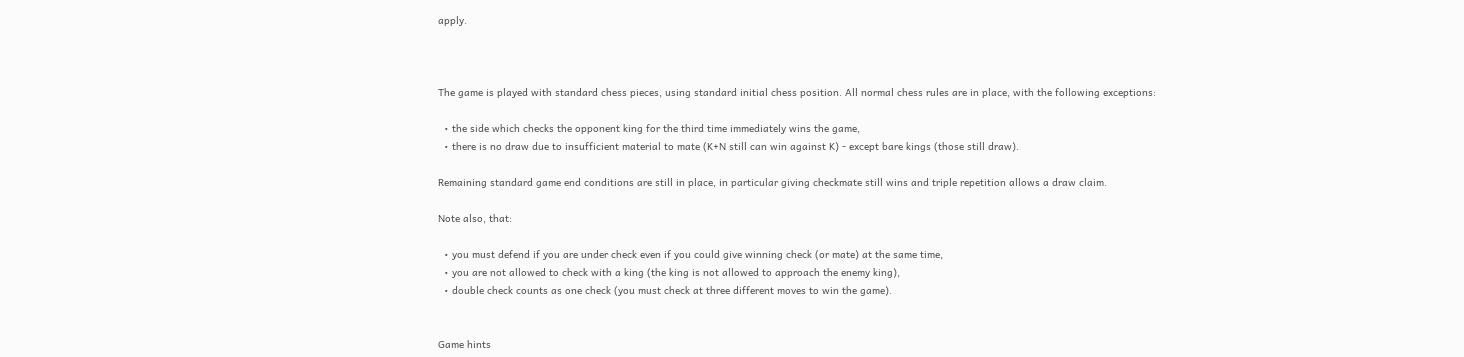apply.



The game is played with standard chess pieces, using standard initial chess position. All normal chess rules are in place, with the following exceptions:

  • the side which checks the opponent king for the third time immediately wins the game,
  • there is no draw due to insufficient material to mate (K+N still can win against K) - except bare kings (those still draw).

Remaining standard game end conditions are still in place, in particular giving checkmate still wins and triple repetition allows a draw claim.

Note also, that:

  • you must defend if you are under check even if you could give winning check (or mate) at the same time,
  • you are not allowed to check with a king (the king is not allowed to approach the enemy king),
  • double check counts as one check (you must check at three different moves to win the game).


Game hints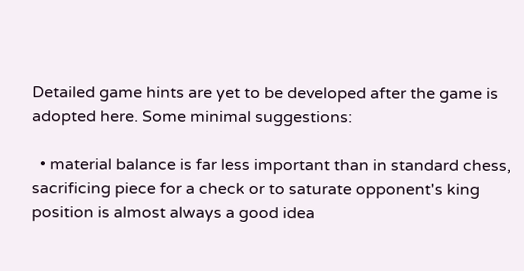Detailed game hints are yet to be developed after the game is adopted here. Some minimal suggestions:

  • material balance is far less important than in standard chess, sacrificing piece for a check or to saturate opponent's king position is almost always a good idea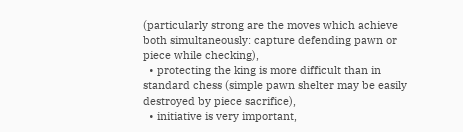(particularly strong are the moves which achieve both simultaneously: capture defending pawn or piece while checking),
  • protecting the king is more difficult than in standard chess (simple pawn shelter may be easily destroyed by piece sacrifice),
  • initiative is very important,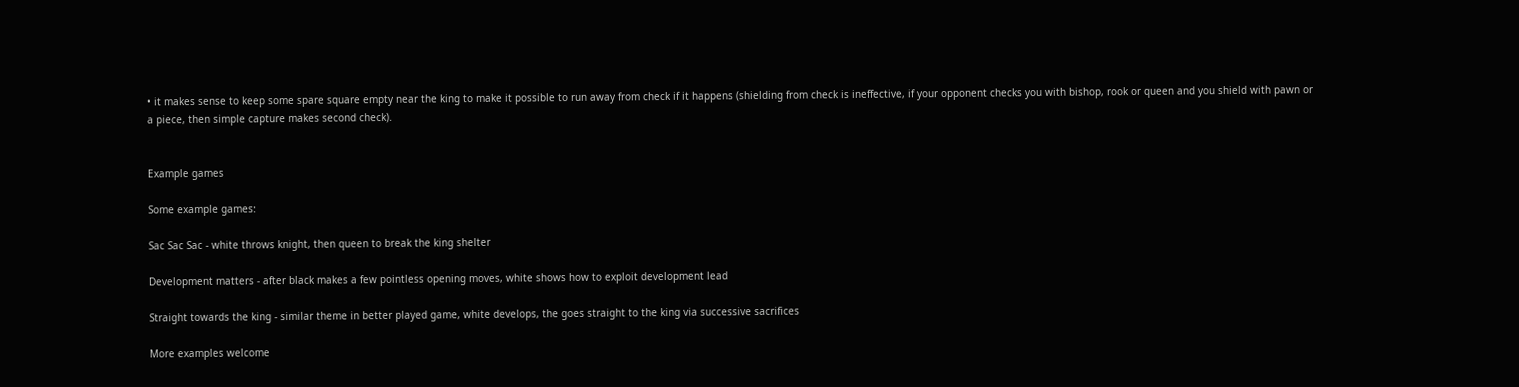• it makes sense to keep some spare square empty near the king to make it possible to run away from check if it happens (shielding from check is ineffective, if your opponent checks you with bishop, rook or queen and you shield with pawn or a piece, then simple capture makes second check).


Example games

Some example games:

Sac Sac Sac - white throws knight, then queen to break the king shelter

Development matters - after black makes a few pointless opening moves, white shows how to exploit development lead

Straight towards the king - similar theme in better played game, white develops, the goes straight to the king via successive sacrifices

More examples welcome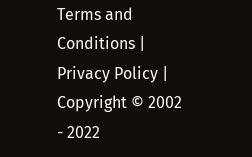Terms and Conditions | Privacy Policy | Copyright © 2002 - 2022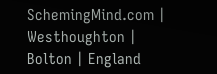SchemingMind.com | Westhoughton | Bolton | England